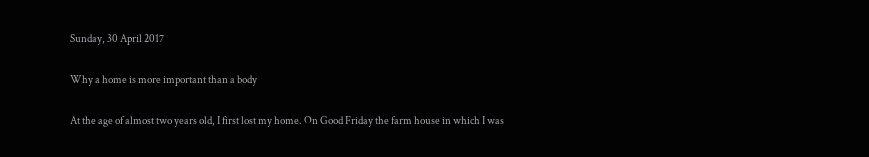Sunday, 30 April 2017

Why a home is more important than a body

At the age of almost two years old, I first lost my home. On Good Friday the farm house in which I was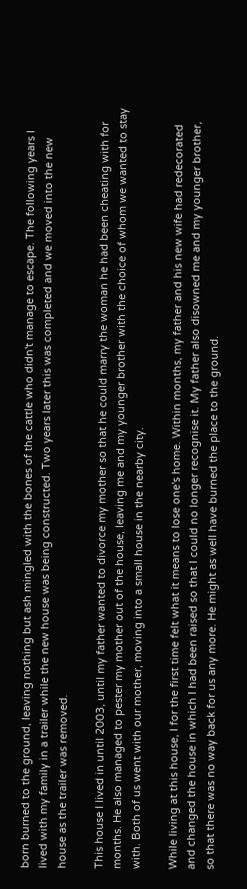born burned to the ground, leaving nothing but ash mingled with the bones of the cattle who didn't manage to escape. The following years I lived with my family in a trailer while the new house was being constructed. Two years later this was completed and we moved into the new house as the trailer was removed.

This house I lived in until 2003, until my father wanted to divorce my mother so that he could marry the woman he had been cheating with for months. He also managed to pester my mother out of the house, leaving me and my younger brother with the choice of whom we wanted to stay with. Both of us went with our mother, moving into a small house in the nearby city.

While living at this house, I for the first time felt what it means to lose one's home. Within months, my father and his new wife had redecorated and changed the house in which I had been raised so that I could no longer recognise it. My father also disowned me and my younger brother, so that there was no way back for us any more. He might as well have burned the place to the ground.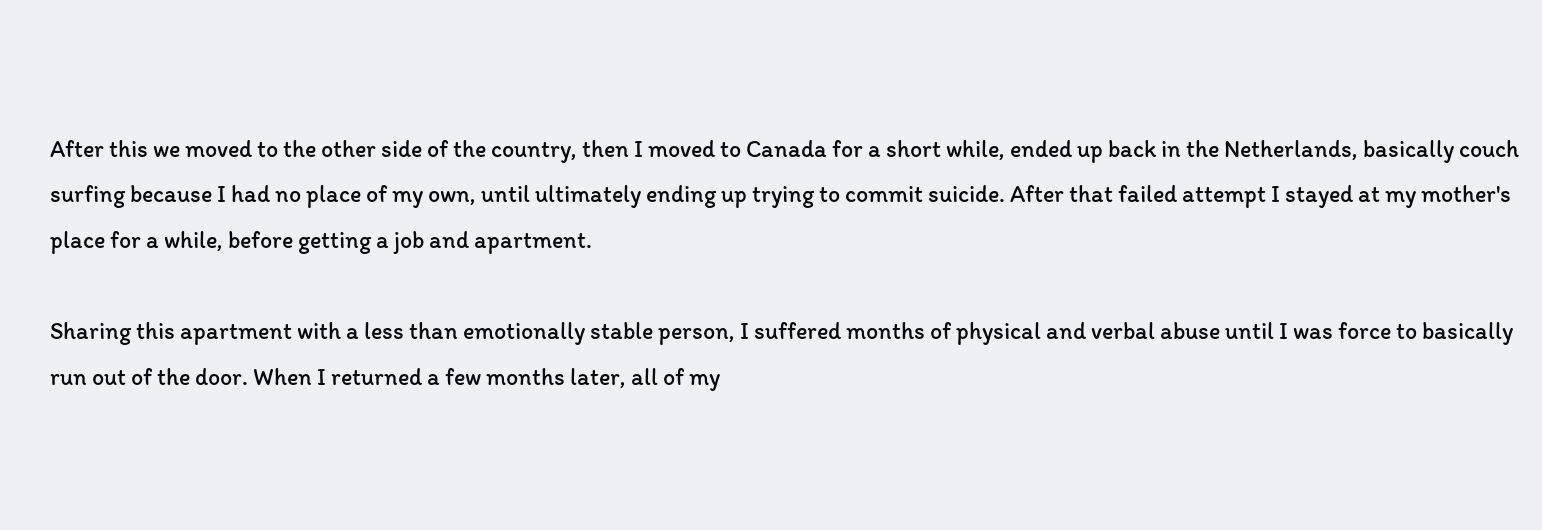After this we moved to the other side of the country, then I moved to Canada for a short while, ended up back in the Netherlands, basically couch surfing because I had no place of my own, until ultimately ending up trying to commit suicide. After that failed attempt I stayed at my mother's place for a while, before getting a job and apartment.

Sharing this apartment with a less than emotionally stable person, I suffered months of physical and verbal abuse until I was force to basically run out of the door. When I returned a few months later, all of my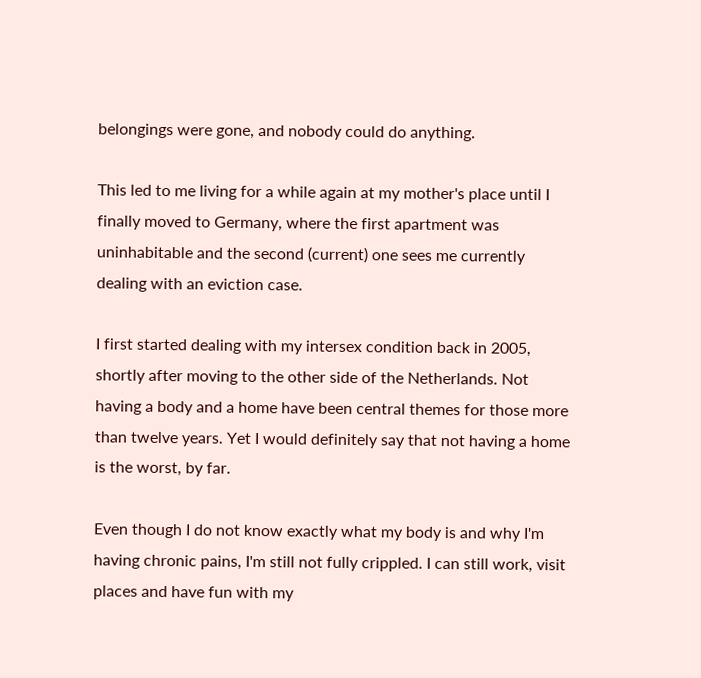belongings were gone, and nobody could do anything.

This led to me living for a while again at my mother's place until I finally moved to Germany, where the first apartment was uninhabitable and the second (current) one sees me currently dealing with an eviction case.

I first started dealing with my intersex condition back in 2005, shortly after moving to the other side of the Netherlands. Not having a body and a home have been central themes for those more than twelve years. Yet I would definitely say that not having a home is the worst, by far.

Even though I do not know exactly what my body is and why I'm having chronic pains, I'm still not fully crippled. I can still work, visit places and have fun with my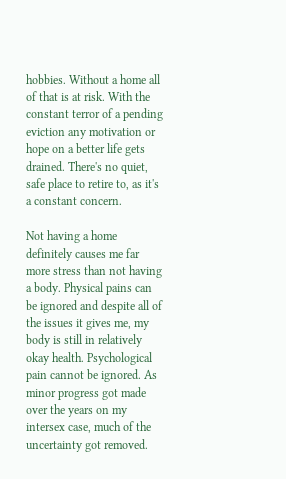hobbies. Without a home all of that is at risk. With the constant terror of a pending eviction any motivation or hope on a better life gets drained. There's no quiet, safe place to retire to, as it's a constant concern.

Not having a home definitely causes me far more stress than not having a body. Physical pains can be ignored and despite all of the issues it gives me, my body is still in relatively okay health. Psychological pain cannot be ignored. As minor progress got made over the years on my intersex case, much of the uncertainty got removed.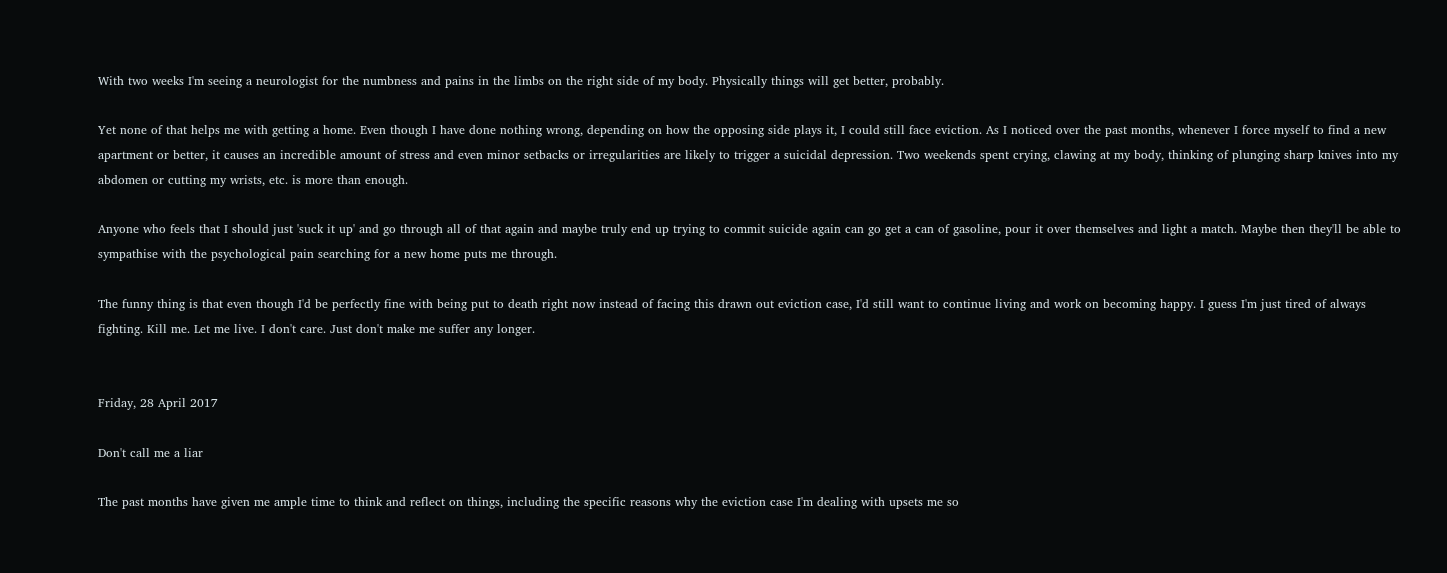With two weeks I'm seeing a neurologist for the numbness and pains in the limbs on the right side of my body. Physically things will get better, probably.

Yet none of that helps me with getting a home. Even though I have done nothing wrong, depending on how the opposing side plays it, I could still face eviction. As I noticed over the past months, whenever I force myself to find a new apartment or better, it causes an incredible amount of stress and even minor setbacks or irregularities are likely to trigger a suicidal depression. Two weekends spent crying, clawing at my body, thinking of plunging sharp knives into my abdomen or cutting my wrists, etc. is more than enough.

Anyone who feels that I should just 'suck it up' and go through all of that again and maybe truly end up trying to commit suicide again can go get a can of gasoline, pour it over themselves and light a match. Maybe then they'll be able to sympathise with the psychological pain searching for a new home puts me through.

The funny thing is that even though I'd be perfectly fine with being put to death right now instead of facing this drawn out eviction case, I'd still want to continue living and work on becoming happy. I guess I'm just tired of always fighting. Kill me. Let me live. I don't care. Just don't make me suffer any longer.


Friday, 28 April 2017

Don't call me a liar

The past months have given me ample time to think and reflect on things, including the specific reasons why the eviction case I'm dealing with upsets me so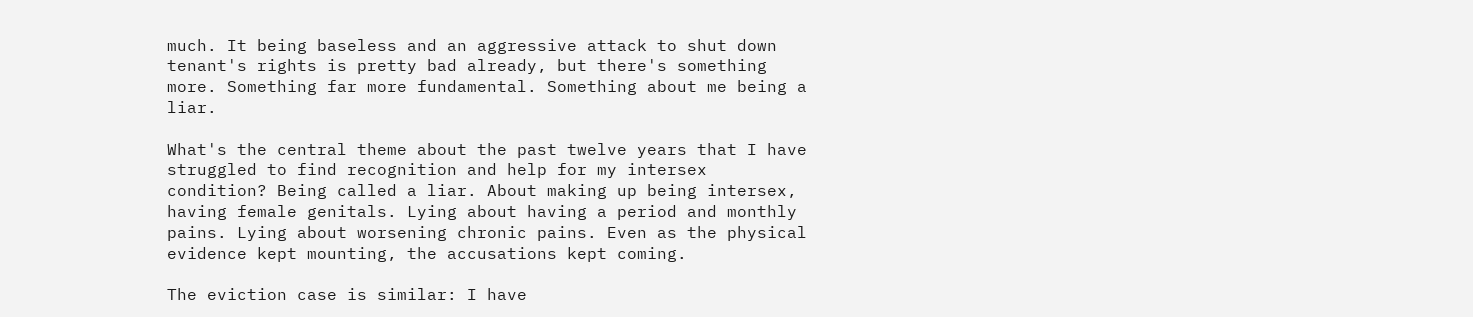much. It being baseless and an aggressive attack to shut down tenant's rights is pretty bad already, but there's something more. Something far more fundamental. Something about me being a liar.

What's the central theme about the past twelve years that I have struggled to find recognition and help for my intersex condition? Being called a liar. About making up being intersex, having female genitals. Lying about having a period and monthly pains. Lying about worsening chronic pains. Even as the physical evidence kept mounting, the accusations kept coming.

The eviction case is similar: I have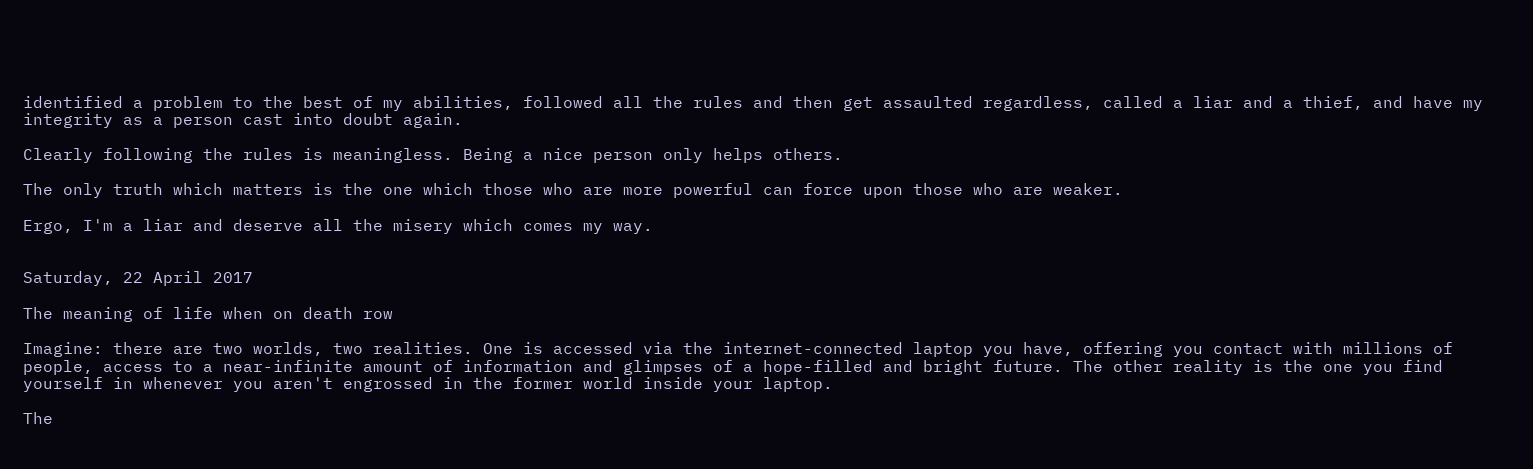identified a problem to the best of my abilities, followed all the rules and then get assaulted regardless, called a liar and a thief, and have my integrity as a person cast into doubt again.

Clearly following the rules is meaningless. Being a nice person only helps others.

The only truth which matters is the one which those who are more powerful can force upon those who are weaker.

Ergo, I'm a liar and deserve all the misery which comes my way.


Saturday, 22 April 2017

The meaning of life when on death row

Imagine: there are two worlds, two realities. One is accessed via the internet-connected laptop you have, offering you contact with millions of people, access to a near-infinite amount of information and glimpses of a hope-filled and bright future. The other reality is the one you find yourself in whenever you aren't engrossed in the former world inside your laptop.

The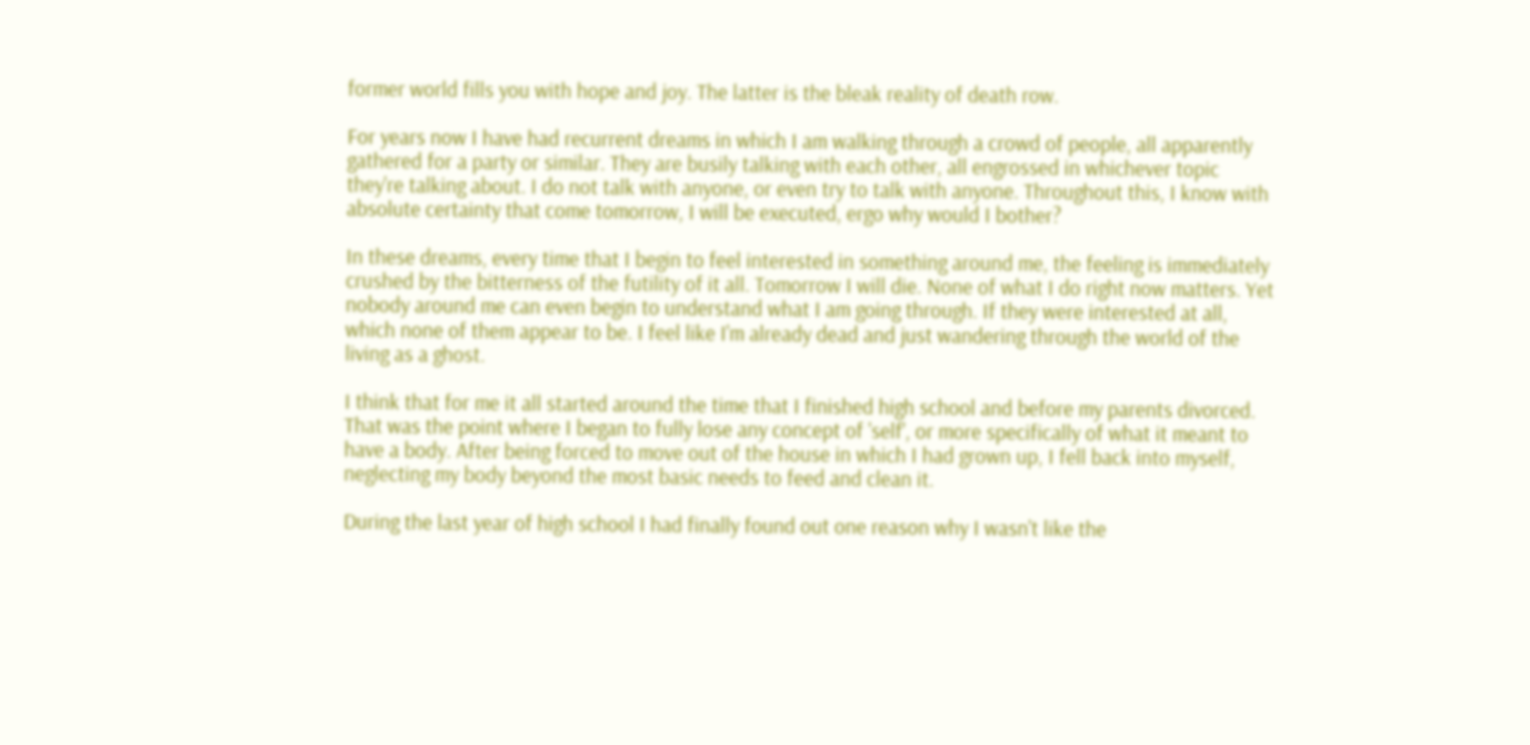former world fills you with hope and joy. The latter is the bleak reality of death row.

For years now I have had recurrent dreams in which I am walking through a crowd of people, all apparently gathered for a party or similar. They are busily talking with each other, all engrossed in whichever topic they're talking about. I do not talk with anyone, or even try to talk with anyone. Throughout this, I know with absolute certainty that come tomorrow, I will be executed, ergo why would I bother?

In these dreams, every time that I begin to feel interested in something around me, the feeling is immediately crushed by the bitterness of the futility of it all. Tomorrow I will die. None of what I do right now matters. Yet nobody around me can even begin to understand what I am going through. If they were interested at all, which none of them appear to be. I feel like I'm already dead and just wandering through the world of the living as a ghost.

I think that for me it all started around the time that I finished high school and before my parents divorced. That was the point where I began to fully lose any concept of 'self', or more specifically of what it meant to have a body. After being forced to move out of the house in which I had grown up, I fell back into myself, neglecting my body beyond the most basic needs to feed and clean it.

During the last year of high school I had finally found out one reason why I wasn't like the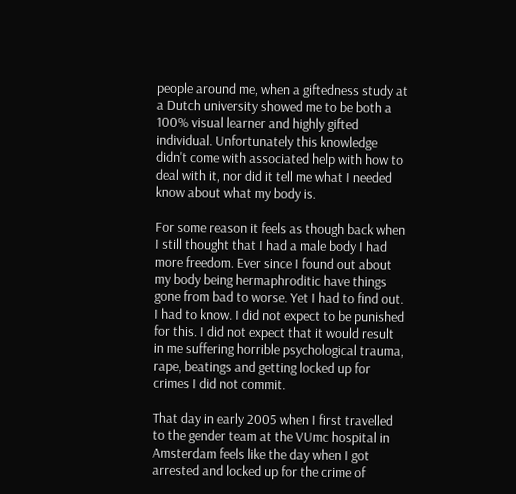people around me, when a giftedness study at a Dutch university showed me to be both a 100% visual learner and highly gifted individual. Unfortunately this knowledge didn't come with associated help with how to deal with it, nor did it tell me what I needed know about what my body is.

For some reason it feels as though back when I still thought that I had a male body I had more freedom. Ever since I found out about my body being hermaphroditic have things gone from bad to worse. Yet I had to find out. I had to know. I did not expect to be punished for this. I did not expect that it would result in me suffering horrible psychological trauma, rape, beatings and getting locked up for crimes I did not commit.

That day in early 2005 when I first travelled to the gender team at the VUmc hospital in Amsterdam feels like the day when I got arrested and locked up for the crime of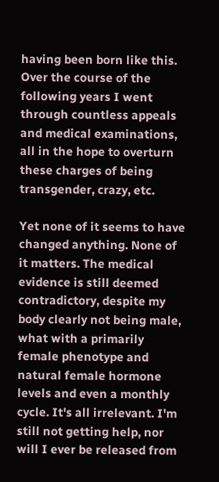having been born like this. Over the course of the following years I went through countless appeals and medical examinations, all in the hope to overturn these charges of being transgender, crazy, etc.

Yet none of it seems to have changed anything. None of it matters. The medical evidence is still deemed contradictory, despite my body clearly not being male, what with a primarily female phenotype and natural female hormone levels and even a monthly cycle. It's all irrelevant. I'm still not getting help, nor will I ever be released from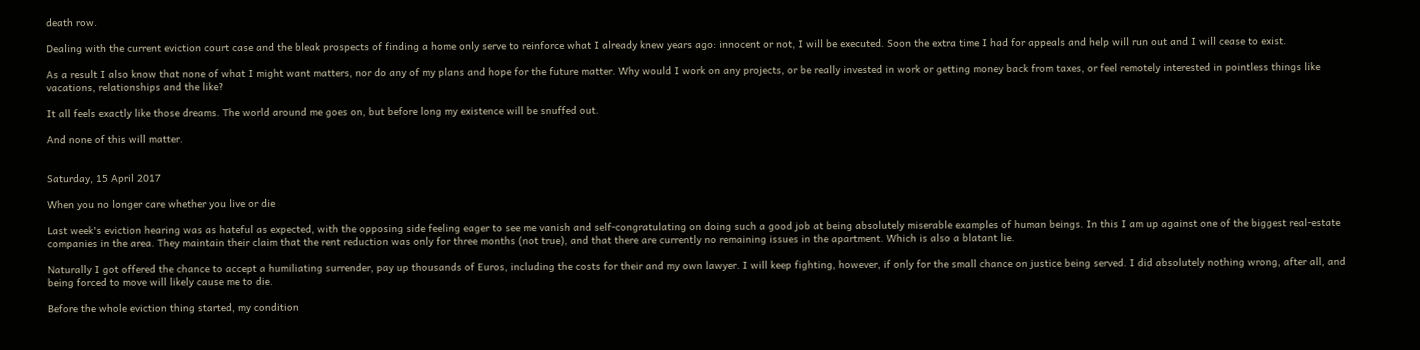death row.

Dealing with the current eviction court case and the bleak prospects of finding a home only serve to reinforce what I already knew years ago: innocent or not, I will be executed. Soon the extra time I had for appeals and help will run out and I will cease to exist.

As a result I also know that none of what I might want matters, nor do any of my plans and hope for the future matter. Why would I work on any projects, or be really invested in work or getting money back from taxes, or feel remotely interested in pointless things like vacations, relationships and the like?

It all feels exactly like those dreams. The world around me goes on, but before long my existence will be snuffed out.

And none of this will matter.


Saturday, 15 April 2017

When you no longer care whether you live or die

Last week's eviction hearing was as hateful as expected, with the opposing side feeling eager to see me vanish and self-congratulating on doing such a good job at being absolutely miserable examples of human beings. In this I am up against one of the biggest real-estate companies in the area. They maintain their claim that the rent reduction was only for three months (not true), and that there are currently no remaining issues in the apartment. Which is also a blatant lie.

Naturally I got offered the chance to accept a humiliating surrender, pay up thousands of Euros, including the costs for their and my own lawyer. I will keep fighting, however, if only for the small chance on justice being served. I did absolutely nothing wrong, after all, and being forced to move will likely cause me to die.

Before the whole eviction thing started, my condition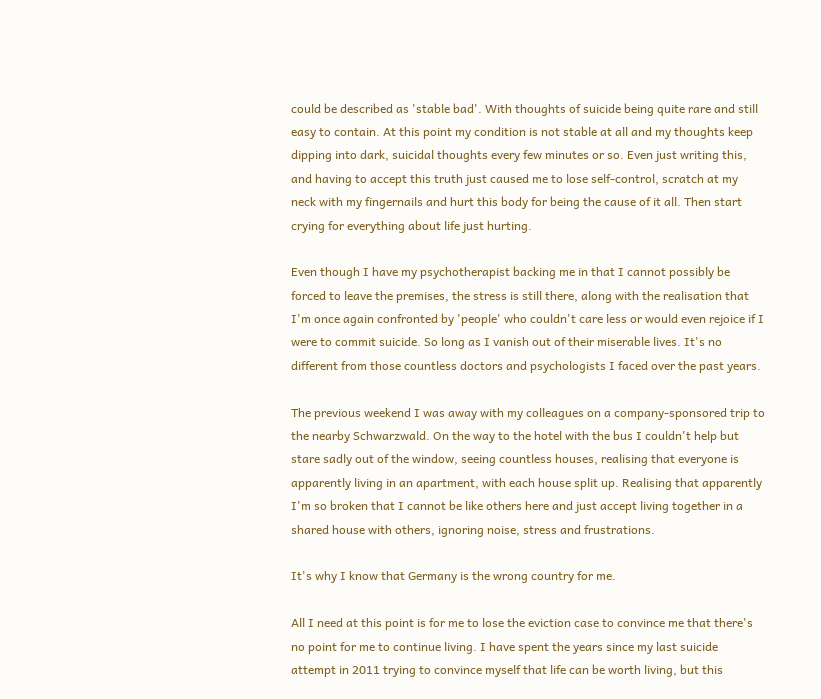could be described as 'stable bad'. With thoughts of suicide being quite rare and still easy to contain. At this point my condition is not stable at all and my thoughts keep dipping into dark, suicidal thoughts every few minutes or so. Even just writing this, and having to accept this truth just caused me to lose self-control, scratch at my neck with my fingernails and hurt this body for being the cause of it all. Then start crying for everything about life just hurting.

Even though I have my psychotherapist backing me in that I cannot possibly be forced to leave the premises, the stress is still there, along with the realisation that I'm once again confronted by 'people' who couldn't care less or would even rejoice if I were to commit suicide. So long as I vanish out of their miserable lives. It's no different from those countless doctors and psychologists I faced over the past years.

The previous weekend I was away with my colleagues on a company-sponsored trip to the nearby Schwarzwald. On the way to the hotel with the bus I couldn't help but stare sadly out of the window, seeing countless houses, realising that everyone is apparently living in an apartment, with each house split up. Realising that apparently I'm so broken that I cannot be like others here and just accept living together in a shared house with others, ignoring noise, stress and frustrations.

It's why I know that Germany is the wrong country for me.

All I need at this point is for me to lose the eviction case to convince me that there's no point for me to continue living. I have spent the years since my last suicide attempt in 2011 trying to convince myself that life can be worth living, but this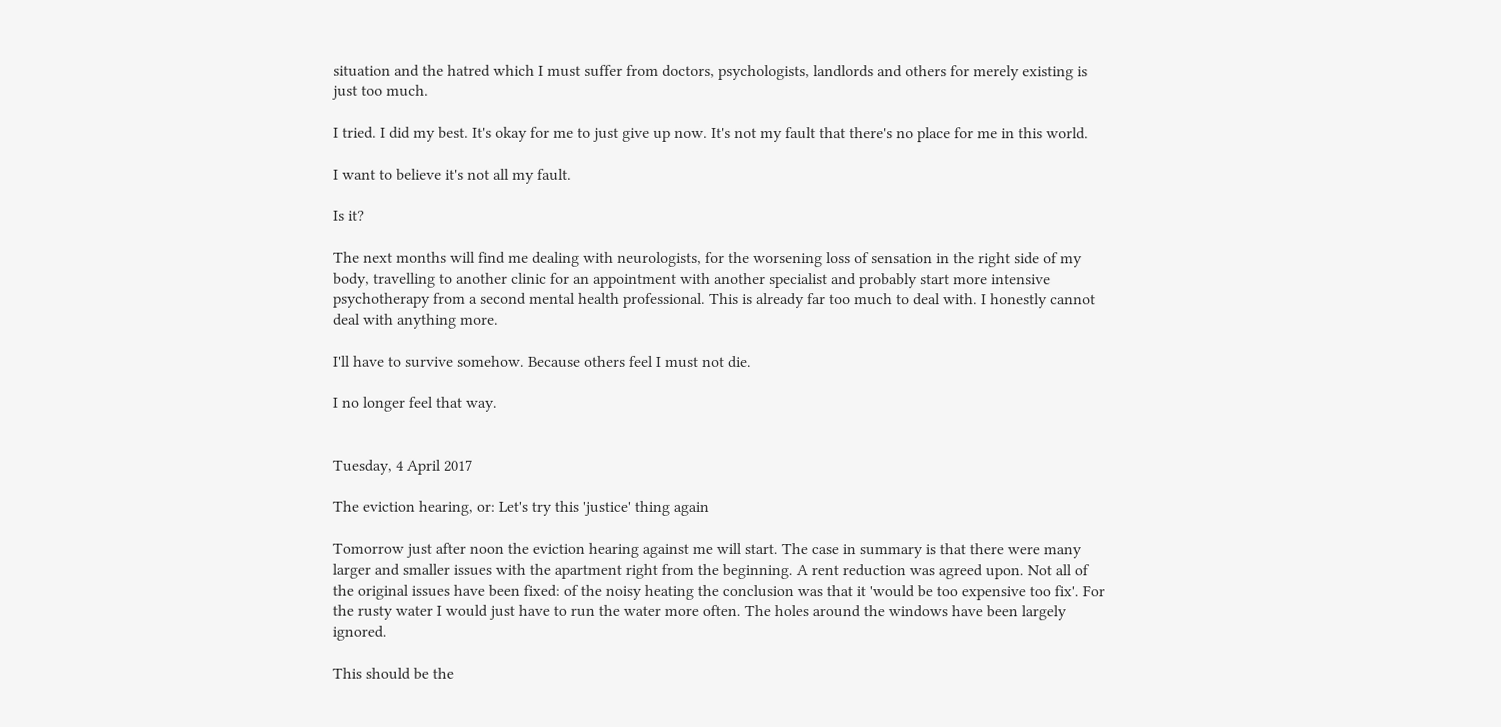situation and the hatred which I must suffer from doctors, psychologists, landlords and others for merely existing is just too much.

I tried. I did my best. It's okay for me to just give up now. It's not my fault that there's no place for me in this world.

I want to believe it's not all my fault.

Is it?

The next months will find me dealing with neurologists, for the worsening loss of sensation in the right side of my body, travelling to another clinic for an appointment with another specialist and probably start more intensive psychotherapy from a second mental health professional. This is already far too much to deal with. I honestly cannot deal with anything more.

I'll have to survive somehow. Because others feel I must not die.

I no longer feel that way.


Tuesday, 4 April 2017

The eviction hearing, or: Let's try this 'justice' thing again

Tomorrow just after noon the eviction hearing against me will start. The case in summary is that there were many larger and smaller issues with the apartment right from the beginning. A rent reduction was agreed upon. Not all of the original issues have been fixed: of the noisy heating the conclusion was that it 'would be too expensive too fix'. For the rusty water I would just have to run the water more often. The holes around the windows have been largely ignored.

This should be the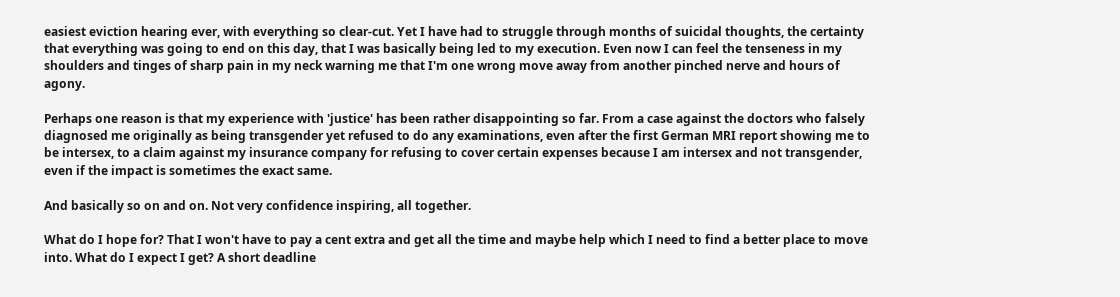easiest eviction hearing ever, with everything so clear-cut. Yet I have had to struggle through months of suicidal thoughts, the certainty that everything was going to end on this day, that I was basically being led to my execution. Even now I can feel the tenseness in my shoulders and tinges of sharp pain in my neck warning me that I'm one wrong move away from another pinched nerve and hours of agony.

Perhaps one reason is that my experience with 'justice' has been rather disappointing so far. From a case against the doctors who falsely diagnosed me originally as being transgender yet refused to do any examinations, even after the first German MRI report showing me to be intersex, to a claim against my insurance company for refusing to cover certain expenses because I am intersex and not transgender, even if the impact is sometimes the exact same.

And basically so on and on. Not very confidence inspiring, all together.

What do I hope for? That I won't have to pay a cent extra and get all the time and maybe help which I need to find a better place to move into. What do I expect I get? A short deadline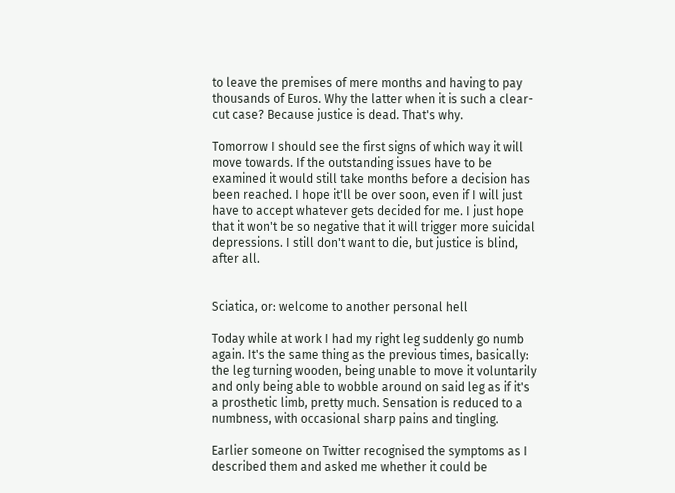to leave the premises of mere months and having to pay thousands of Euros. Why the latter when it is such a clear-cut case? Because justice is dead. That's why.

Tomorrow I should see the first signs of which way it will move towards. If the outstanding issues have to be examined it would still take months before a decision has been reached. I hope it'll be over soon, even if I will just have to accept whatever gets decided for me. I just hope that it won't be so negative that it will trigger more suicidal depressions. I still don't want to die, but justice is blind, after all.


Sciatica, or: welcome to another personal hell

Today while at work I had my right leg suddenly go numb again. It's the same thing as the previous times, basically: the leg turning wooden, being unable to move it voluntarily and only being able to wobble around on said leg as if it's a prosthetic limb, pretty much. Sensation is reduced to a numbness, with occasional sharp pains and tingling.

Earlier someone on Twitter recognised the symptoms as I described them and asked me whether it could be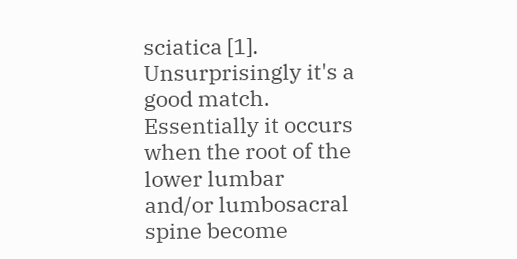sciatica [1]. Unsurprisingly it's a good match. Essentially it occurs when the root of the lower lumbar and/or lumbosacral spine become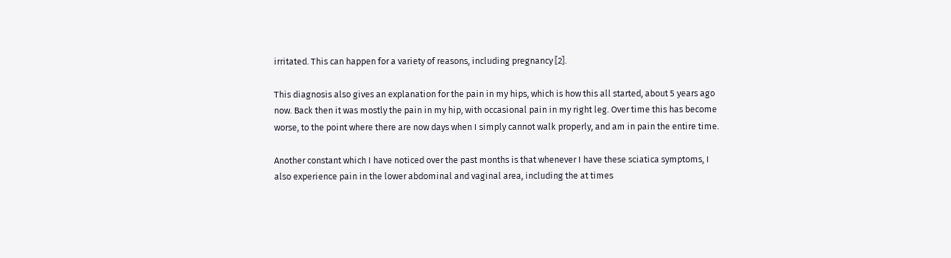irritated. This can happen for a variety of reasons, including pregnancy [2].

This diagnosis also gives an explanation for the pain in my hips, which is how this all started, about 5 years ago now. Back then it was mostly the pain in my hip, with occasional pain in my right leg. Over time this has become worse, to the point where there are now days when I simply cannot walk properly, and am in pain the entire time.

Another constant which I have noticed over the past months is that whenever I have these sciatica symptoms, I also experience pain in the lower abdominal and vaginal area, including the at times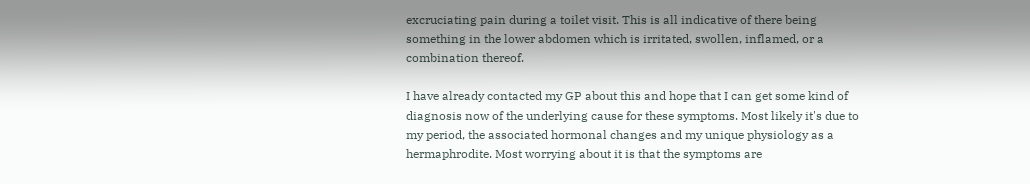excruciating pain during a toilet visit. This is all indicative of there being something in the lower abdomen which is irritated, swollen, inflamed, or a combination thereof.

I have already contacted my GP about this and hope that I can get some kind of diagnosis now of the underlying cause for these symptoms. Most likely it's due to my period, the associated hormonal changes and my unique physiology as a hermaphrodite. Most worrying about it is that the symptoms are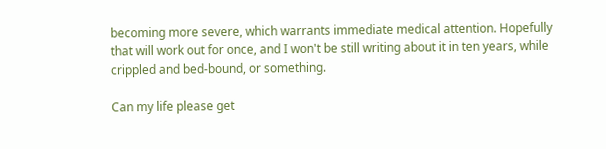becoming more severe, which warrants immediate medical attention. Hopefully that will work out for once, and I won't be still writing about it in ten years, while crippled and bed-bound, or something.

Can my life please get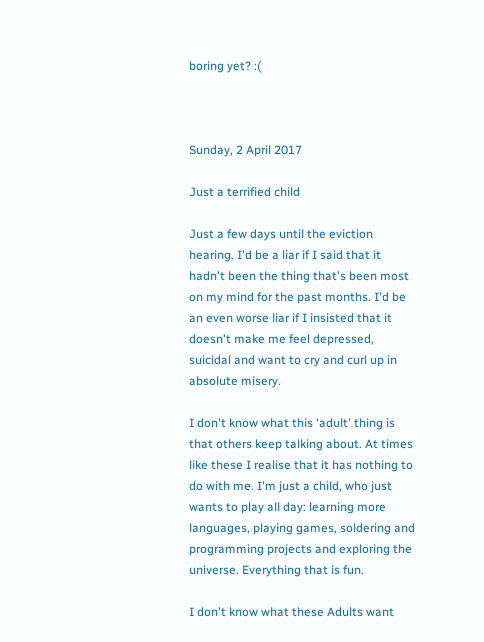boring yet? :(



Sunday, 2 April 2017

Just a terrified child

Just a few days until the eviction hearing. I'd be a liar if I said that it hadn't been the thing that's been most on my mind for the past months. I'd be an even worse liar if I insisted that it doesn't make me feel depressed, suicidal and want to cry and curl up in absolute misery.

I don't know what this 'adult' thing is that others keep talking about. At times like these I realise that it has nothing to do with me. I'm just a child, who just wants to play all day: learning more languages, playing games, soldering and programming projects and exploring the universe. Everything that is fun.

I don't know what these Adults want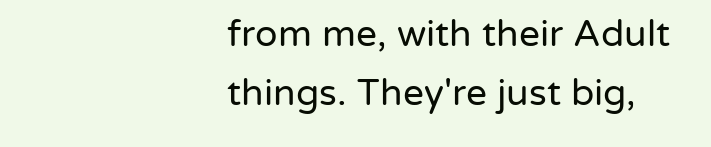from me, with their Adult things. They're just big,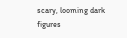scary, looming dark figures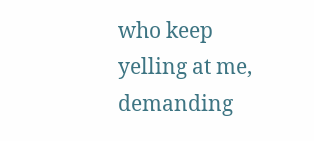who keep yelling at me, demanding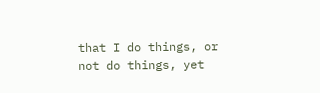that I do things, or not do things, yet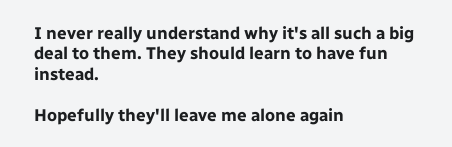I never really understand why it's all such a big deal to them. They should learn to have fun instead.

Hopefully they'll leave me alone again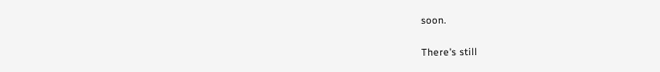soon.

There's still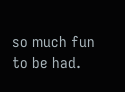so much fun to be had.